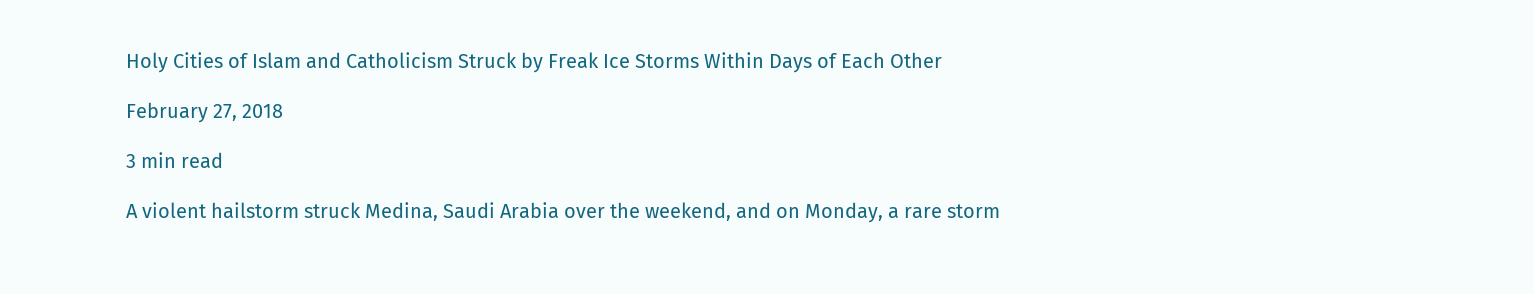Holy Cities of Islam and Catholicism Struck by Freak Ice Storms Within Days of Each Other

February 27, 2018

3 min read

A violent hailstorm struck Medina, Saudi Arabia over the weekend, and on Monday, a rare storm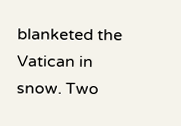blanketed the Vatican in snow. Two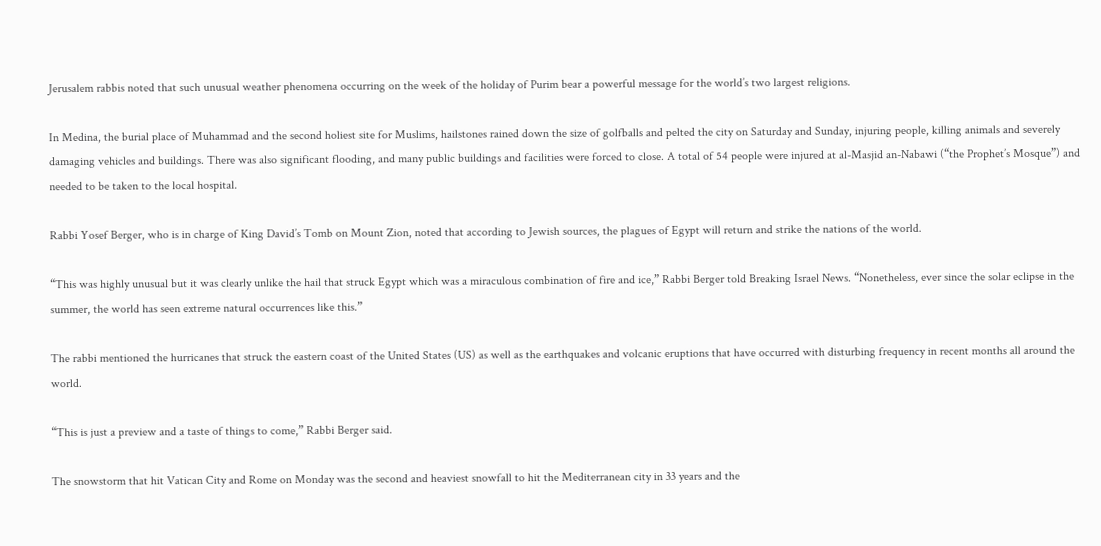Jerusalem rabbis noted that such unusual weather phenomena occurring on the week of the holiday of Purim bear a powerful message for the world’s two largest religions.

In Medina, the burial place of Muhammad and the second holiest site for Muslims, hailstones rained down the size of golfballs and pelted the city on Saturday and Sunday, injuring people, killing animals and severely damaging vehicles and buildings. There was also significant flooding, and many public buildings and facilities were forced to close. A total of 54 people were injured at al-Masjid an-Nabawi (“the Prophet’s Mosque”) and needed to be taken to the local hospital.

Rabbi Yosef Berger, who is in charge of King David’s Tomb on Mount Zion, noted that according to Jewish sources, the plagues of Egypt will return and strike the nations of the world.

“This was highly unusual but it was clearly unlike the hail that struck Egypt which was a miraculous combination of fire and ice,” Rabbi Berger told Breaking Israel News. “Nonetheless, ever since the solar eclipse in the summer, the world has seen extreme natural occurrences like this.”

The rabbi mentioned the hurricanes that struck the eastern coast of the United States (US) as well as the earthquakes and volcanic eruptions that have occurred with disturbing frequency in recent months all around the world.

“This is just a preview and a taste of things to come,” Rabbi Berger said.

The snowstorm that hit Vatican City and Rome on Monday was the second and heaviest snowfall to hit the Mediterranean city in 33 years and the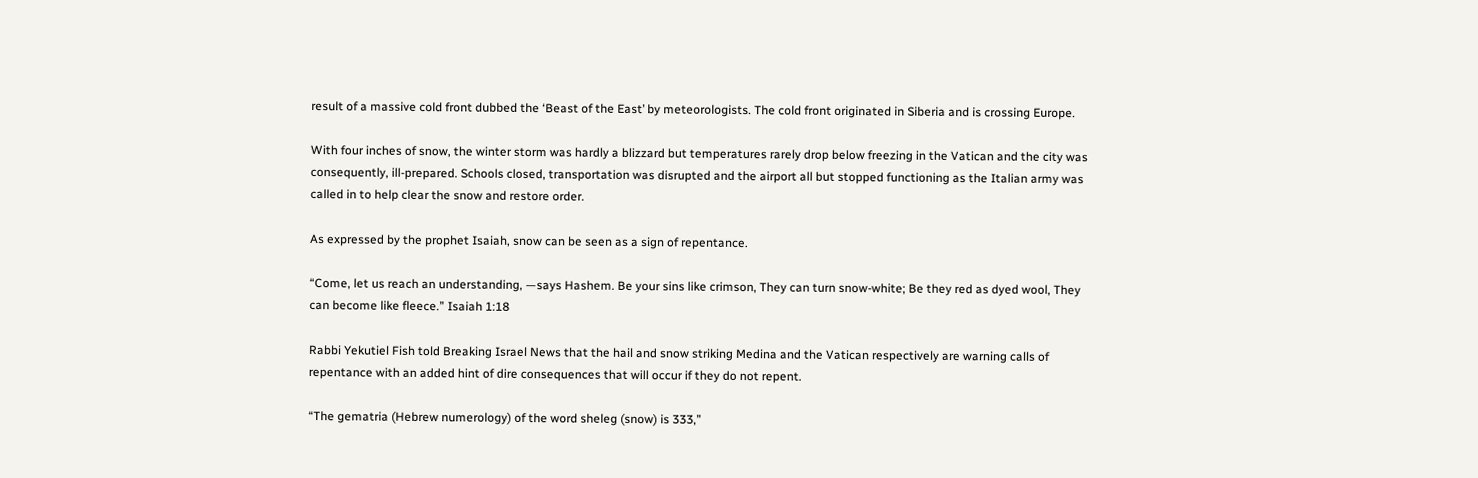result of a massive cold front dubbed the ‘Beast of the East’ by meteorologists. The cold front originated in Siberia and is crossing Europe.

With four inches of snow, the winter storm was hardly a blizzard but temperatures rarely drop below freezing in the Vatican and the city was consequently, ill-prepared. Schools closed, transportation was disrupted and the airport all but stopped functioning as the Italian army was called in to help clear the snow and restore order.

As expressed by the prophet Isaiah, snow can be seen as a sign of repentance.

“Come, let us reach an understanding, —says Hashem. Be your sins like crimson, They can turn snow-white; Be they red as dyed wool, They can become like fleece.” Isaiah 1:18

Rabbi Yekutiel Fish told Breaking Israel News that the hail and snow striking Medina and the Vatican respectively are warning calls of repentance with an added hint of dire consequences that will occur if they do not repent.

“The gematria (Hebrew numerology) of the word sheleg (snow) is 333,”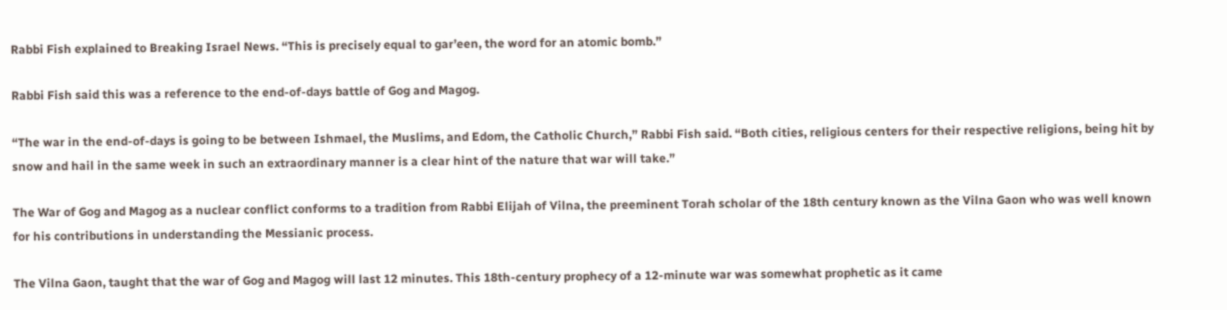Rabbi Fish explained to Breaking Israel News. “This is precisely equal to gar’een, the word for an atomic bomb.”

Rabbi Fish said this was a reference to the end-of-days battle of Gog and Magog.

“The war in the end-of-days is going to be between Ishmael, the Muslims, and Edom, the Catholic Church,” Rabbi Fish said. “Both cities, religious centers for their respective religions, being hit by snow and hail in the same week in such an extraordinary manner is a clear hint of the nature that war will take.”

The War of Gog and Magog as a nuclear conflict conforms to a tradition from Rabbi Elijah of Vilna, the preeminent Torah scholar of the 18th century known as the Vilna Gaon who was well known for his contributions in understanding the Messianic process.

The Vilna Gaon, taught that the war of Gog and Magog will last 12 minutes. This 18th-century prophecy of a 12-minute war was somewhat prophetic as it came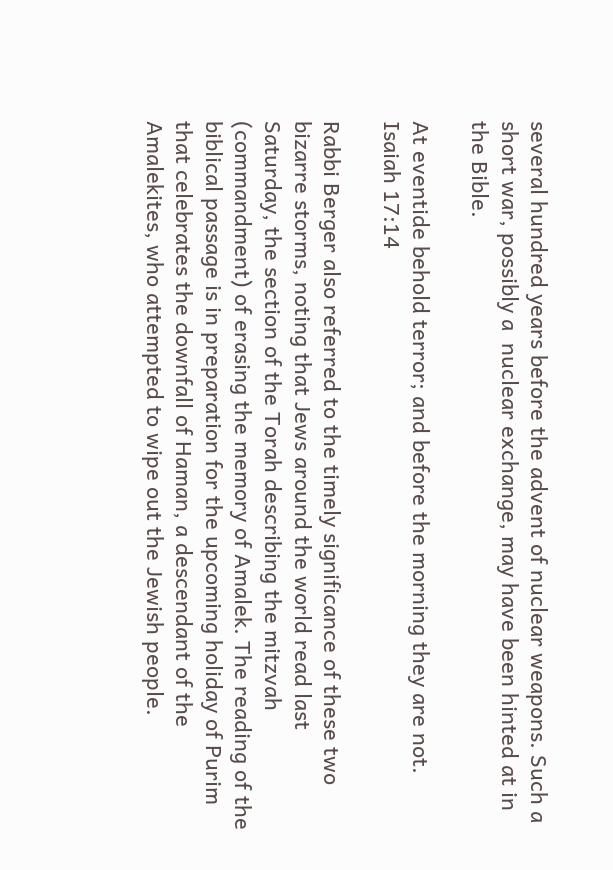several hundred years before the advent of nuclear weapons. Such a short war, possibly a  nuclear exchange, may have been hinted at in the Bible.

At eventide behold terror; and before the morning they are not. Isaiah 17:14

Rabbi Berger also referred to the timely significance of these two bizarre storms, noting that Jews around the world read last Saturday, the section of the Torah describing the mitzvah (commandment) of erasing the memory of Amalek. The reading of the biblical passage is in preparation for the upcoming holiday of Purim that celebrates the downfall of Haman, a descendant of the Amalekites, who attempted to wipe out the Jewish people.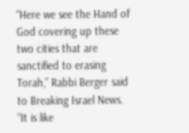“Here we see the Hand of God covering up these two cities that are sanctified to erasing Torah,” Rabbi Berger said to Breaking Israel News. “It is like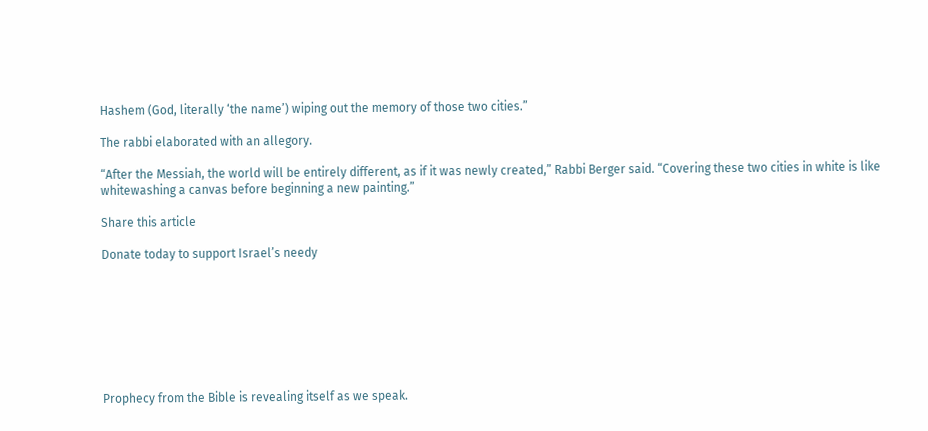Hashem (God, literally ‘the name’) wiping out the memory of those two cities.”

The rabbi elaborated with an allegory.

“After the Messiah, the world will be entirely different, as if it was newly created,” Rabbi Berger said. “Covering these two cities in white is like whitewashing a canvas before beginning a new painting.”

Share this article

Donate today to support Israel’s needy








Prophecy from the Bible is revealing itself as we speak.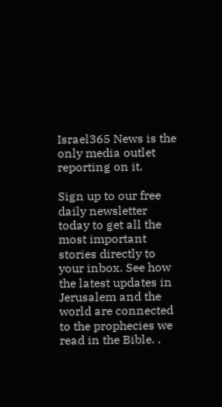Israel365 News is the only media outlet reporting on it.

Sign up to our free daily newsletter today to get all the most important stories directly to your inbox. See how the latest updates in Jerusalem and the world are connected to the prophecies we read in the Bible. .